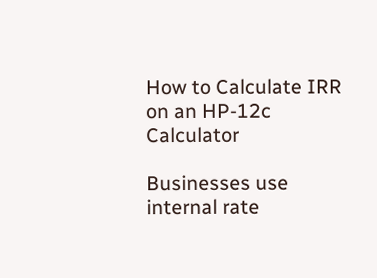How to Calculate IRR on an HP-12c Calculator

Businesses use internal rate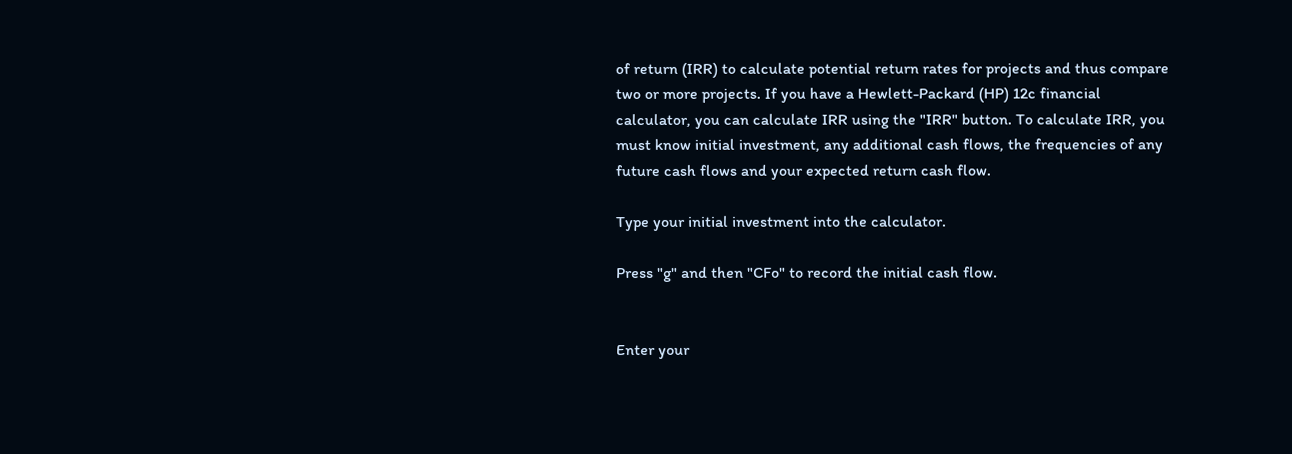of return (IRR) to calculate potential return rates for projects and thus compare two or more projects. If you have a Hewlett-Packard (HP) 12c financial calculator, you can calculate IRR using the "IRR" button. To calculate IRR, you must know initial investment, any additional cash flows, the frequencies of any future cash flows and your expected return cash flow.

Type your initial investment into the calculator.

Press "g" and then "CFo" to record the initial cash flow.


Enter your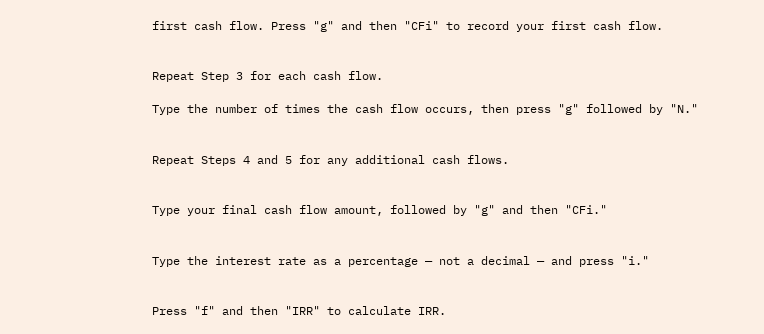first cash flow. Press "g" and then "CFi" to record your first cash flow.


Repeat Step 3 for each cash flow.

Type the number of times the cash flow occurs, then press "g" followed by "N."


Repeat Steps 4 and 5 for any additional cash flows.


Type your final cash flow amount, followed by "g" and then "CFi."


Type the interest rate as a percentage — not a decimal — and press "i."


Press "f" and then "IRR" to calculate IRR.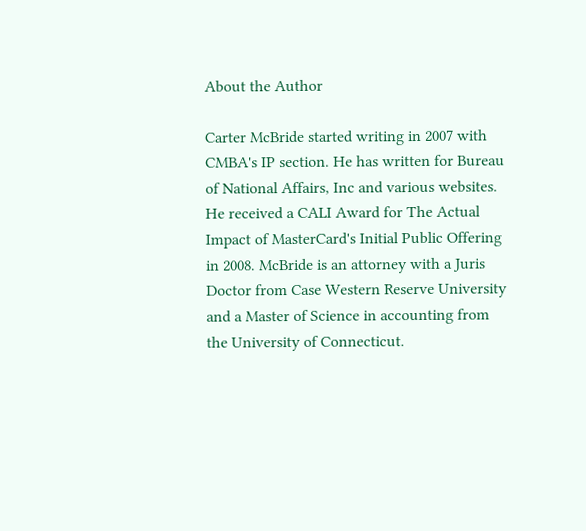About the Author

Carter McBride started writing in 2007 with CMBA's IP section. He has written for Bureau of National Affairs, Inc and various websites. He received a CALI Award for The Actual Impact of MasterCard's Initial Public Offering in 2008. McBride is an attorney with a Juris Doctor from Case Western Reserve University and a Master of Science in accounting from the University of Connecticut.